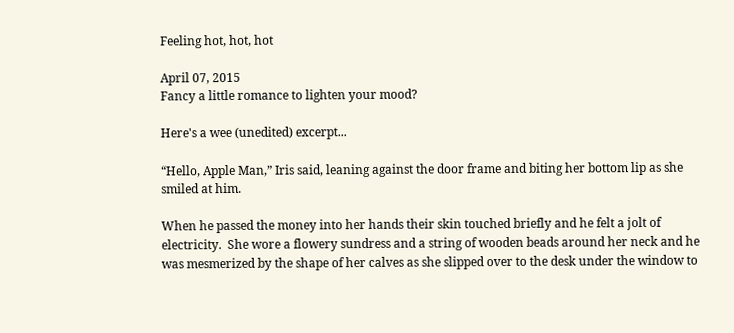Feeling hot, hot, hot

April 07, 2015
Fancy a little romance to lighten your mood?

Here's a wee (unedited) excerpt...

“Hello, Apple Man,” Iris said, leaning against the door frame and biting her bottom lip as she smiled at him.

When he passed the money into her hands their skin touched briefly and he felt a jolt of electricity.  She wore a flowery sundress and a string of wooden beads around her neck and he was mesmerized by the shape of her calves as she slipped over to the desk under the window to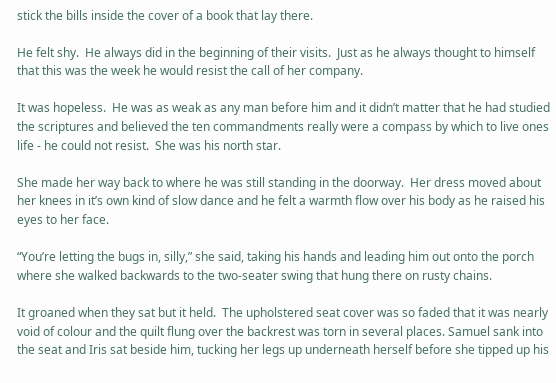stick the bills inside the cover of a book that lay there.

He felt shy.  He always did in the beginning of their visits.  Just as he always thought to himself that this was the week he would resist the call of her company.

It was hopeless.  He was as weak as any man before him and it didn’t matter that he had studied the scriptures and believed the ten commandments really were a compass by which to live ones life - he could not resist.  She was his north star.

She made her way back to where he was still standing in the doorway.  Her dress moved about her knees in it’s own kind of slow dance and he felt a warmth flow over his body as he raised his eyes to her face.

“You’re letting the bugs in, silly,” she said, taking his hands and leading him out onto the porch where she walked backwards to the two-seater swing that hung there on rusty chains.

It groaned when they sat but it held.  The upholstered seat cover was so faded that it was nearly void of colour and the quilt flung over the backrest was torn in several places. Samuel sank into the seat and Iris sat beside him, tucking her legs up underneath herself before she tipped up his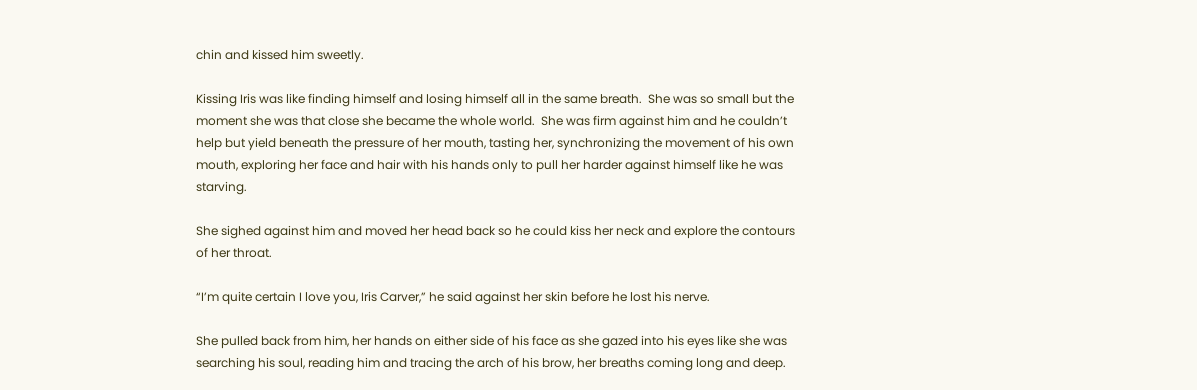chin and kissed him sweetly.

Kissing Iris was like finding himself and losing himself all in the same breath.  She was so small but the moment she was that close she became the whole world.  She was firm against him and he couldn’t help but yield beneath the pressure of her mouth, tasting her, synchronizing the movement of his own mouth, exploring her face and hair with his hands only to pull her harder against himself like he was starving.

She sighed against him and moved her head back so he could kiss her neck and explore the contours of her throat.

“I’m quite certain I love you, Iris Carver,” he said against her skin before he lost his nerve.

She pulled back from him, her hands on either side of his face as she gazed into his eyes like she was searching his soul, reading him and tracing the arch of his brow, her breaths coming long and deep.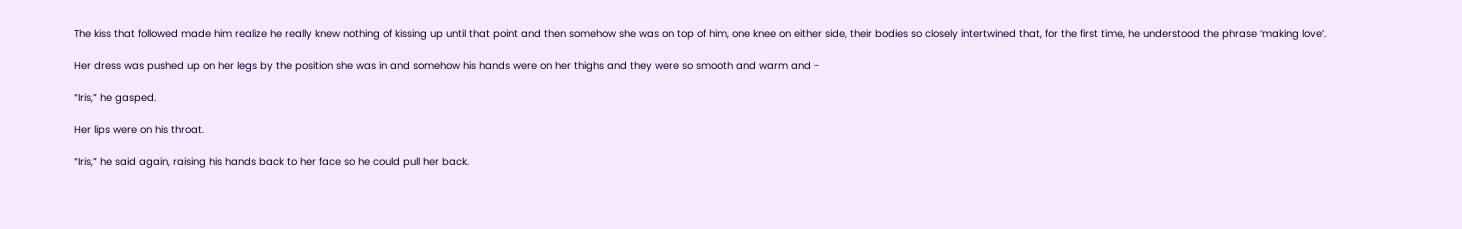The kiss that followed made him realize he really knew nothing of kissing up until that point and then somehow she was on top of him, one knee on either side, their bodies so closely intertwined that, for the first time, he understood the phrase ‘making love’.

Her dress was pushed up on her legs by the position she was in and somehow his hands were on her thighs and they were so smooth and warm and -

“Iris,” he gasped.

Her lips were on his throat.

“Iris,” he said again, raising his hands back to her face so he could pull her back.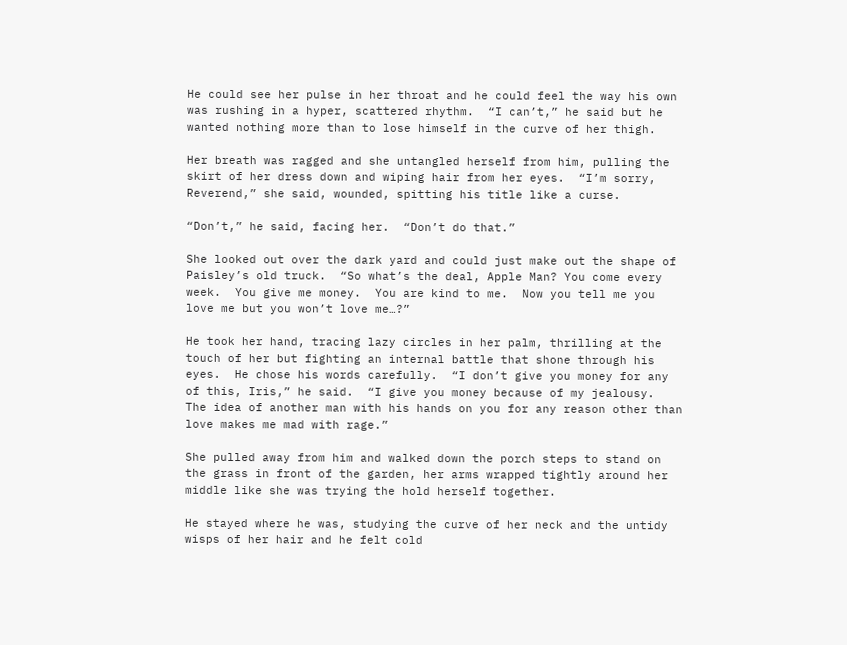He could see her pulse in her throat and he could feel the way his own was rushing in a hyper, scattered rhythm.  “I can’t,” he said but he wanted nothing more than to lose himself in the curve of her thigh.

Her breath was ragged and she untangled herself from him, pulling the skirt of her dress down and wiping hair from her eyes.  “I’m sorry, Reverend,” she said, wounded, spitting his title like a curse.

“Don’t,” he said, facing her.  “Don’t do that.”

She looked out over the dark yard and could just make out the shape of Paisley’s old truck.  “So what’s the deal, Apple Man? You come every week.  You give me money.  You are kind to me.  Now you tell me you love me but you won’t love me…?”

He took her hand, tracing lazy circles in her palm, thrilling at the touch of her but fighting an internal battle that shone through his eyes.  He chose his words carefully.  “I don’t give you money for any of this, Iris,” he said.  “I give you money because of my jealousy.  The idea of another man with his hands on you for any reason other than love makes me mad with rage.”

She pulled away from him and walked down the porch steps to stand on the grass in front of the garden, her arms wrapped tightly around her middle like she was trying the hold herself together.

He stayed where he was, studying the curve of her neck and the untidy wisps of her hair and he felt cold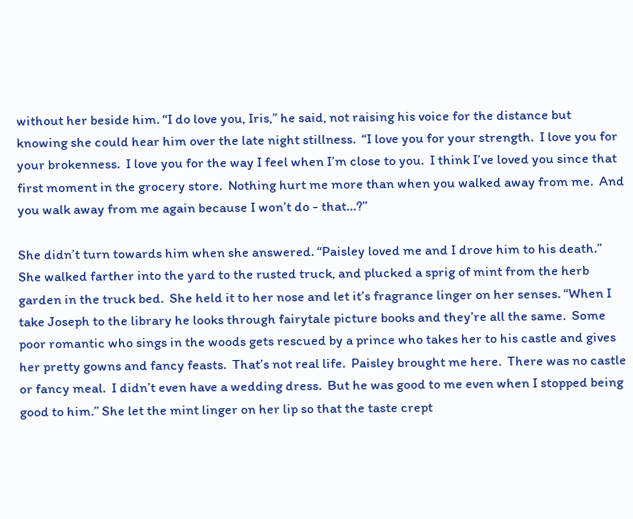without her beside him. “I do love you, Iris,” he said, not raising his voice for the distance but knowing she could hear him over the late night stillness.  “I love you for your strength.  I love you for your brokenness.  I love you for the way I feel when I’m close to you.  I think I’ve loved you since that first moment in the grocery store.  Nothing hurt me more than when you walked away from me.  And you walk away from me again because I won’t do - that…?”

She didn’t turn towards him when she answered. “Paisley loved me and I drove him to his death.” She walked farther into the yard to the rusted truck, and plucked a sprig of mint from the herb garden in the truck bed.  She held it to her nose and let it’s fragrance linger on her senses. “When I take Joseph to the library he looks through fairytale picture books and they’re all the same.  Some poor romantic who sings in the woods gets rescued by a prince who takes her to his castle and gives her pretty gowns and fancy feasts.  That’s not real life.  Paisley brought me here.  There was no castle or fancy meal.  I didn’t even have a wedding dress.  But he was good to me even when I stopped being good to him.” She let the mint linger on her lip so that the taste crept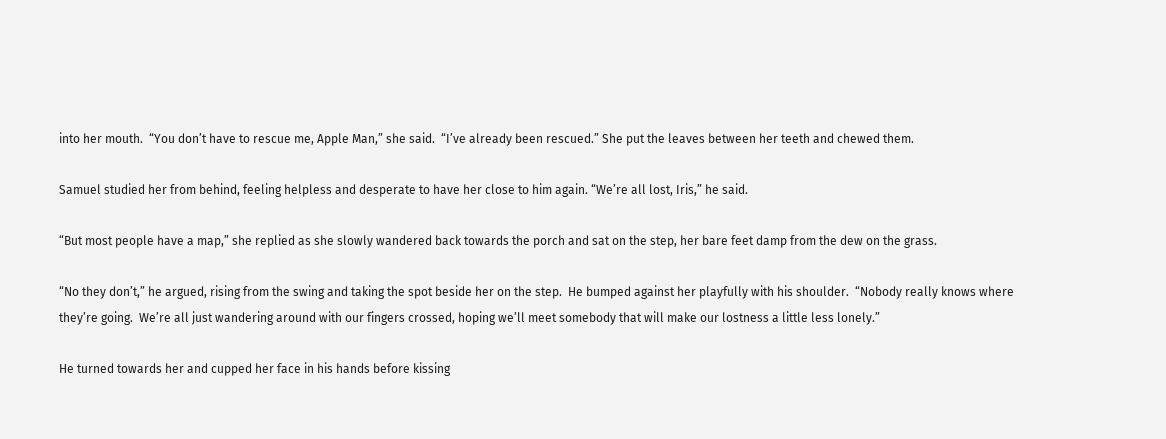into her mouth.  “You don’t have to rescue me, Apple Man,” she said.  “I’ve already been rescued.” She put the leaves between her teeth and chewed them.

Samuel studied her from behind, feeling helpless and desperate to have her close to him again. “We’re all lost, Iris,” he said.

“But most people have a map,” she replied as she slowly wandered back towards the porch and sat on the step, her bare feet damp from the dew on the grass.

“No they don’t,” he argued, rising from the swing and taking the spot beside her on the step.  He bumped against her playfully with his shoulder.  “Nobody really knows where they’re going.  We’re all just wandering around with our fingers crossed, hoping we’ll meet somebody that will make our lostness a little less lonely.”

He turned towards her and cupped her face in his hands before kissing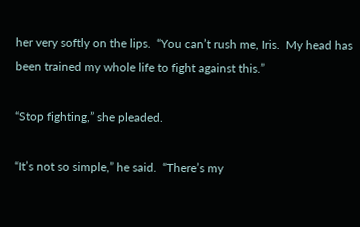her very softly on the lips.  “You can’t rush me, Iris.  My head has been trained my whole life to fight against this.”

“Stop fighting,” she pleaded.

“It’s not so simple,” he said.  “There’s my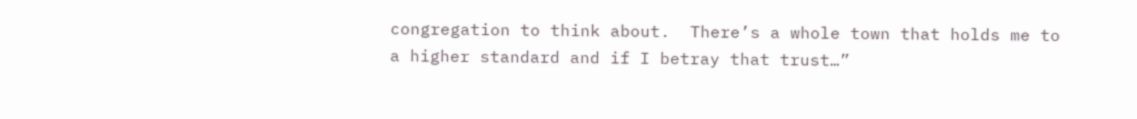congregation to think about.  There’s a whole town that holds me to a higher standard and if I betray that trust…”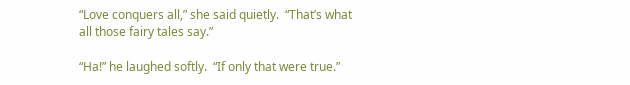“Love conquers all,” she said quietly.  “That’s what all those fairy tales say.”

“Ha!” he laughed softly.  “If only that were true.”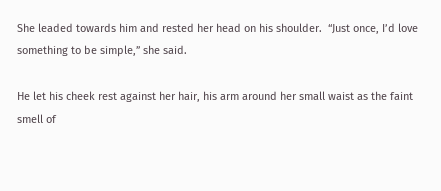She leaded towards him and rested her head on his shoulder.  “Just once, I’d love something to be simple,” she said.

He let his cheek rest against her hair, his arm around her small waist as the faint smell of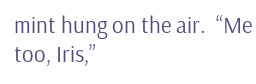mint hung on the air.  “Me too, Iris,”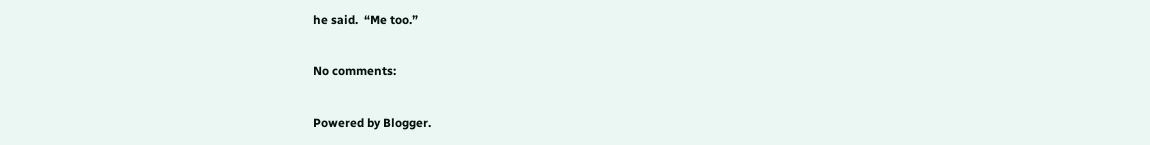he said.  “Me too.”

No comments:

Powered by Blogger.